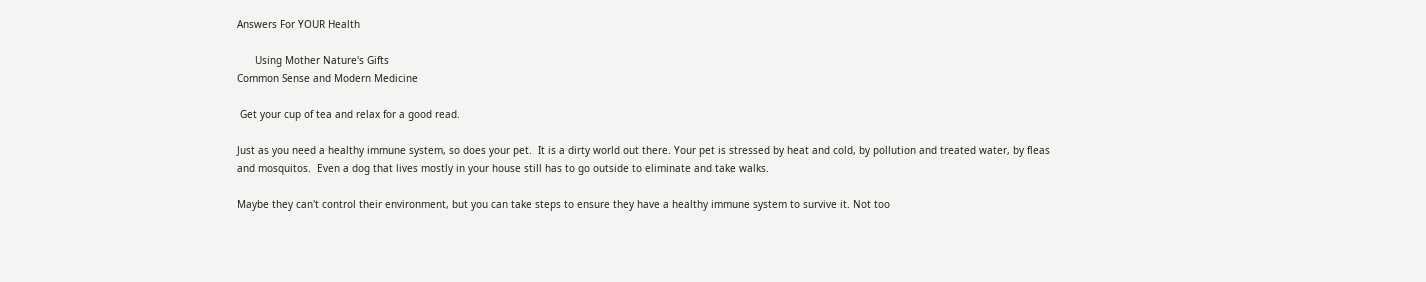Answers For YOUR Health

      Using Mother Nature's Gifts
Common Sense and Modern Medicine

 Get your cup of tea and relax for a good read.

Just as you need a healthy immune system, so does your pet.  It is a dirty world out there. Your pet is stressed by heat and cold, by pollution and treated water, by fleas and mosquitos.  Even a dog that lives mostly in your house still has to go outside to eliminate and take walks.

Maybe they can't control their environment, but you can take steps to ensure they have a healthy immune system to survive it. Not too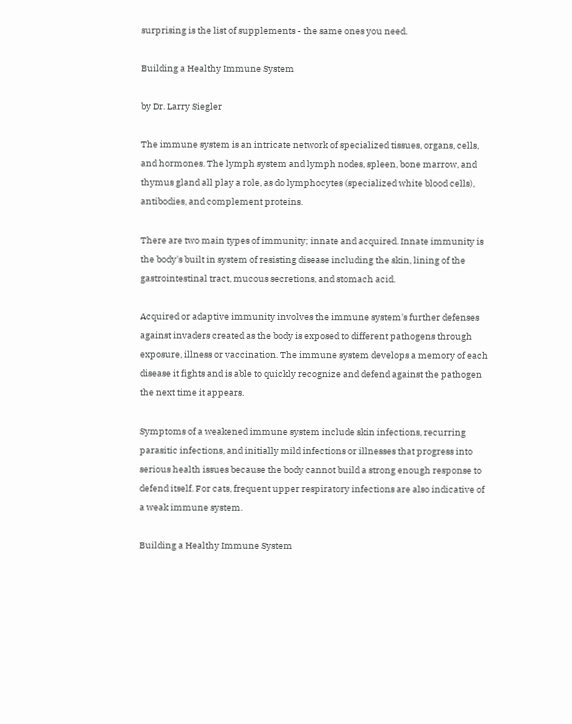surprising is the list of supplements - the same ones you need.

Building a Healthy Immune System

by Dr. Larry Siegler

The immune system is an intricate network of specialized tissues, organs, cells, and hormones. The lymph system and lymph nodes, spleen, bone marrow, and thymus gland all play a role, as do lymphocytes (specialized white blood cells), antibodies, and complement proteins.

There are two main types of immunity; innate and acquired. Innate immunity is the body's built in system of resisting disease including the skin, lining of the gastrointestinal tract, mucous secretions, and stomach acid.

Acquired or adaptive immunity involves the immune system's further defenses against invaders created as the body is exposed to different pathogens through exposure, illness or vaccination. The immune system develops a memory of each disease it fights and is able to quickly recognize and defend against the pathogen the next time it appears.

Symptoms of a weakened immune system include skin infections, recurring parasitic infections, and initially mild infections or illnesses that progress into serious health issues because the body cannot build a strong enough response to defend itself. For cats, frequent upper respiratory infections are also indicative of a weak immune system.

Building a Healthy Immune System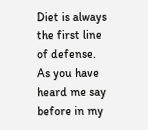Diet is always the first line of defense. As you have heard me say before in my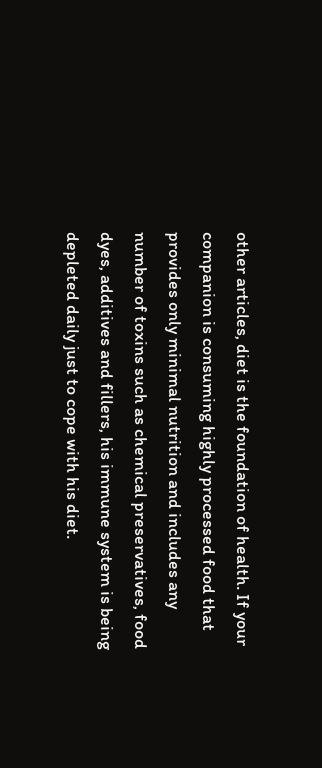other articles, diet is the foundation of health. If your companion is consuming highly processed food that provides only minimal nutrition and includes any number of toxins such as chemical preservatives, food dyes, additives and fillers, his immune system is being depleted daily just to cope with his diet.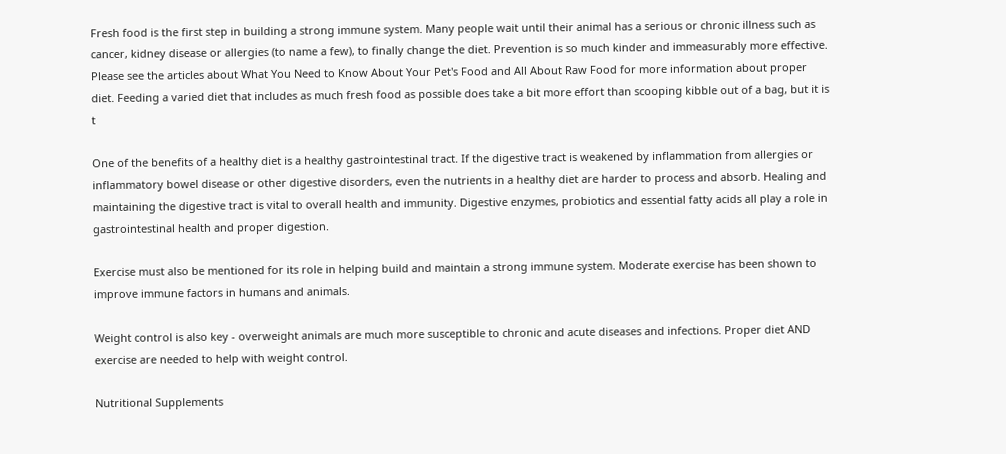Fresh food is the first step in building a strong immune system. Many people wait until their animal has a serious or chronic illness such as cancer, kidney disease or allergies (to name a few), to finally change the diet. Prevention is so much kinder and immeasurably more effective. Please see the articles about What You Need to Know About Your Pet's Food and All About Raw Food for more information about proper diet. Feeding a varied diet that includes as much fresh food as possible does take a bit more effort than scooping kibble out of a bag, but it is t

One of the benefits of a healthy diet is a healthy gastrointestinal tract. If the digestive tract is weakened by inflammation from allergies or inflammatory bowel disease or other digestive disorders, even the nutrients in a healthy diet are harder to process and absorb. Healing and maintaining the digestive tract is vital to overall health and immunity. Digestive enzymes, probiotics and essential fatty acids all play a role in gastrointestinal health and proper digestion.

Exercise must also be mentioned for its role in helping build and maintain a strong immune system. Moderate exercise has been shown to improve immune factors in humans and animals.

Weight control is also key - overweight animals are much more susceptible to chronic and acute diseases and infections. Proper diet AND exercise are needed to help with weight control.

Nutritional Supplements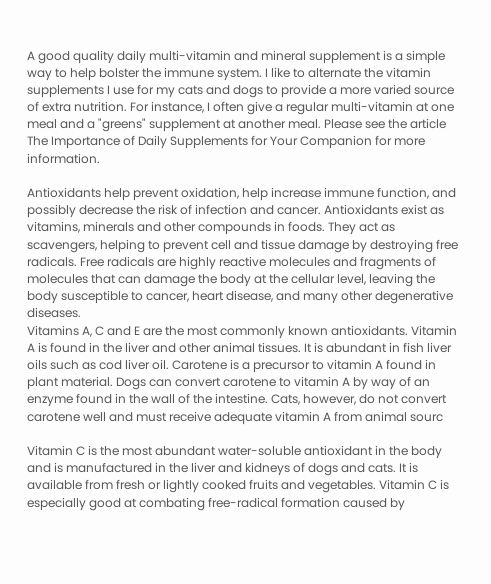A good quality daily multi-vitamin and mineral supplement is a simple way to help bolster the immune system. I like to alternate the vitamin supplements I use for my cats and dogs to provide a more varied source of extra nutrition. For instance, I often give a regular multi-vitamin at one meal and a "greens" supplement at another meal. Please see the article The Importance of Daily Supplements for Your Companion for more information.

Antioxidants help prevent oxidation, help increase immune function, and possibly decrease the risk of infection and cancer. Antioxidants exist as vitamins, minerals and other compounds in foods. They act as scavengers, helping to prevent cell and tissue damage by destroying free radicals. Free radicals are highly reactive molecules and fragments of molecules that can damage the body at the cellular level, leaving the body susceptible to cancer, heart disease, and many other degenerative diseases.
Vitamins A, C and E are the most commonly known antioxidants. Vitamin A is found in the liver and other animal tissues. It is abundant in fish liver oils such as cod liver oil. Carotene is a precursor to vitamin A found in plant material. Dogs can convert carotene to vitamin A by way of an enzyme found in the wall of the intestine. Cats, however, do not convert carotene well and must receive adequate vitamin A from animal sourc

Vitamin C is the most abundant water-soluble antioxidant in the body and is manufactured in the liver and kidneys of dogs and cats. It is available from fresh or lightly cooked fruits and vegetables. Vitamin C is especially good at combating free-radical formation caused by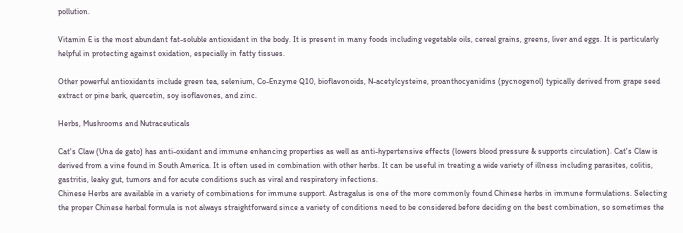pollution.

Vitamin E is the most abundant fat-soluble antioxidant in the body. It is present in many foods including vegetable oils, cereal grains, greens, liver and eggs. It is particularly helpful in protecting against oxidation, especially in fatty tissues.

Other powerful antioxidants include green tea, selenium, Co-Enzyme Q10, bioflavonoids, N-acetylcysteine, proanthocyanidins (pycnogenol) typically derived from grape seed extract or pine bark, quercetin, soy isoflavones, and zinc.

Herbs, Mushrooms and Nutraceuticals

Cat's Claw (Una de gato) has anti-oxidant and immune enhancing properties as well as anti-hypertensive effects (lowers blood pressure & supports circulation). Cat's Claw is derived from a vine found in South America. It is often used in combination with other herbs. It can be useful in treating a wide variety of illness including parasites, colitis, gastritis, leaky gut, tumors and for acute conditions such as viral and respiratory infections.
Chinese Herbs are available in a variety of combinations for immune support. Astragalus is one of the more commonly found Chinese herbs in immune formulations. Selecting the proper Chinese herbal formula is not always straightforward since a variety of conditions need to be considered before deciding on the best combination, so sometimes the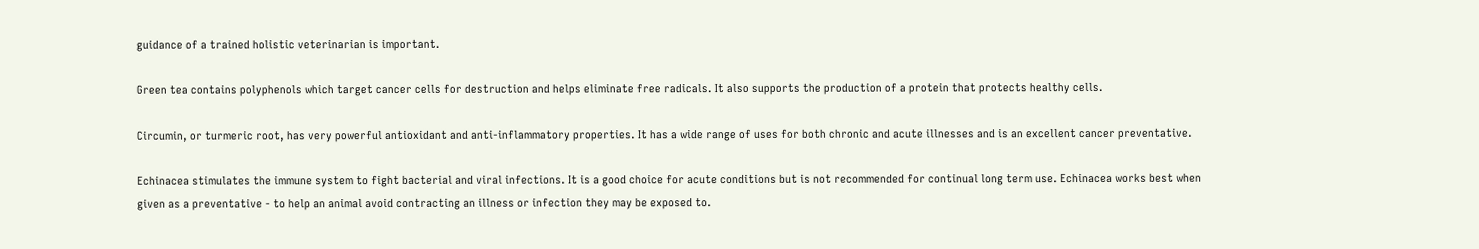guidance of a trained holistic veterinarian is important.

Green tea contains polyphenols which target cancer cells for destruction and helps eliminate free radicals. It also supports the production of a protein that protects healthy cells.

Circumin, or turmeric root, has very powerful antioxidant and anti-inflammatory properties. It has a wide range of uses for both chronic and acute illnesses and is an excellent cancer preventative.

Echinacea stimulates the immune system to fight bacterial and viral infections. It is a good choice for acute conditions but is not recommended for continual long term use. Echinacea works best when given as a preventative - to help an animal avoid contracting an illness or infection they may be exposed to.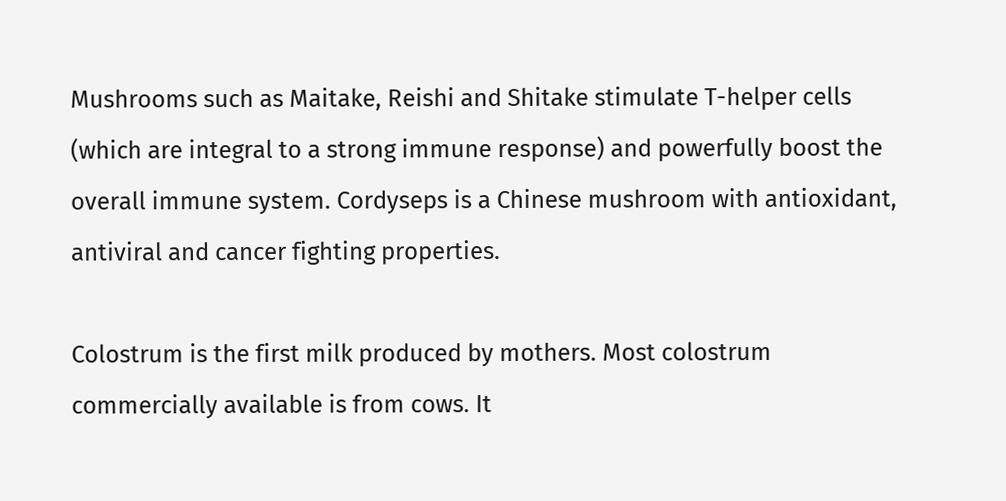Mushrooms such as Maitake, Reishi and Shitake stimulate T-helper cells (which are integral to a strong immune response) and powerfully boost the overall immune system. Cordyseps is a Chinese mushroom with antioxidant, antiviral and cancer fighting properties.

Colostrum is the first milk produced by mothers. Most colostrum commercially available is from cows. It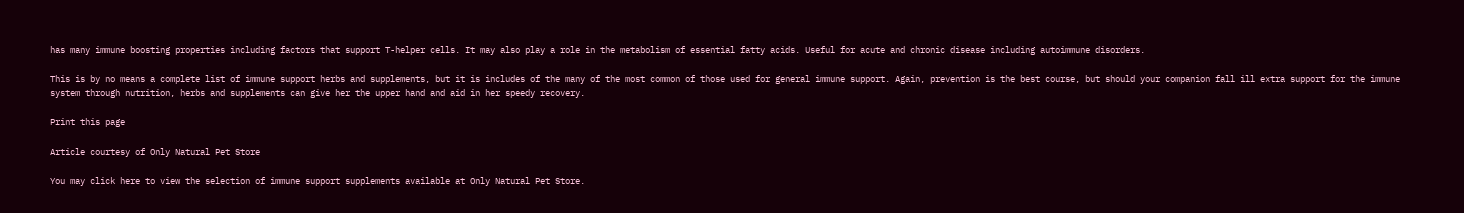has many immune boosting properties including factors that support T-helper cells. It may also play a role in the metabolism of essential fatty acids. Useful for acute and chronic disease including autoimmune disorders.

This is by no means a complete list of immune support herbs and supplements, but it is includes of the many of the most common of those used for general immune support. Again, prevention is the best course, but should your companion fall ill extra support for the immune system through nutrition, herbs and supplements can give her the upper hand and aid in her speedy recovery.

Print this page

Article courtesy of Only Natural Pet Store

You may click here to view the selection of immune support supplements available at Only Natural Pet Store.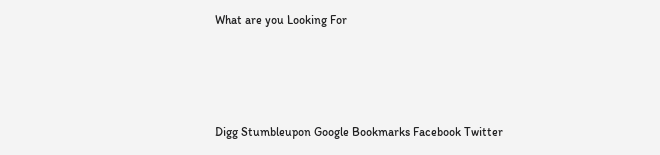What are you Looking For





Digg Stumbleupon Google Bookmarks Facebook Twitter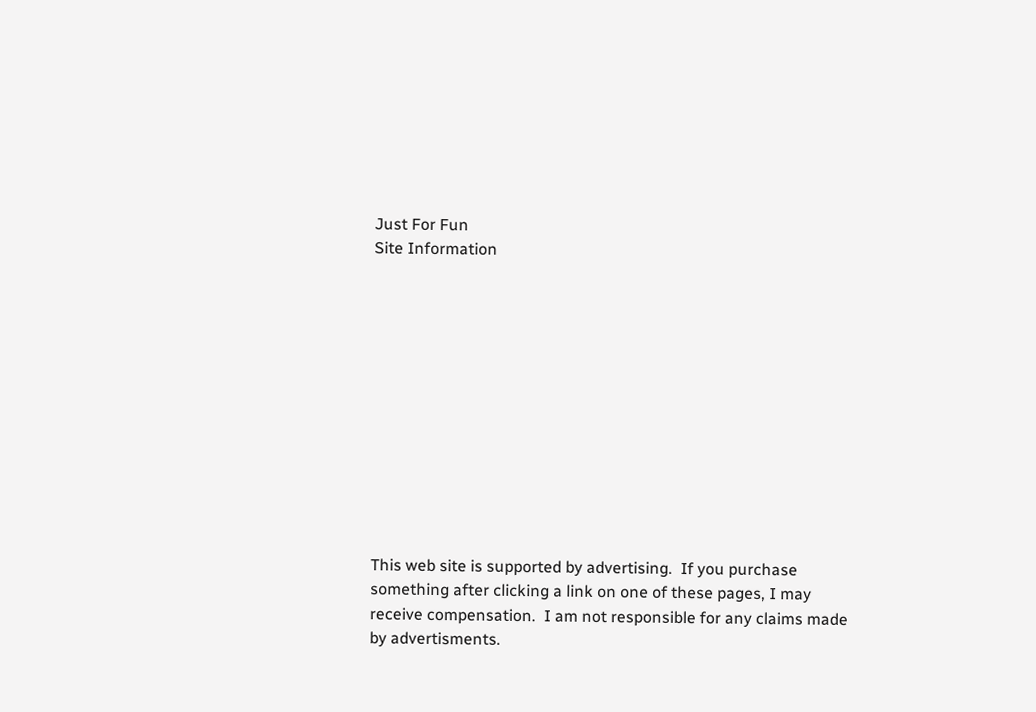Just For Fun
Site Information












This web site is supported by advertising.  If you purchase something after clicking a link on one of these pages, I may receive compensation.  I am not responsible for any claims made by advertisments.